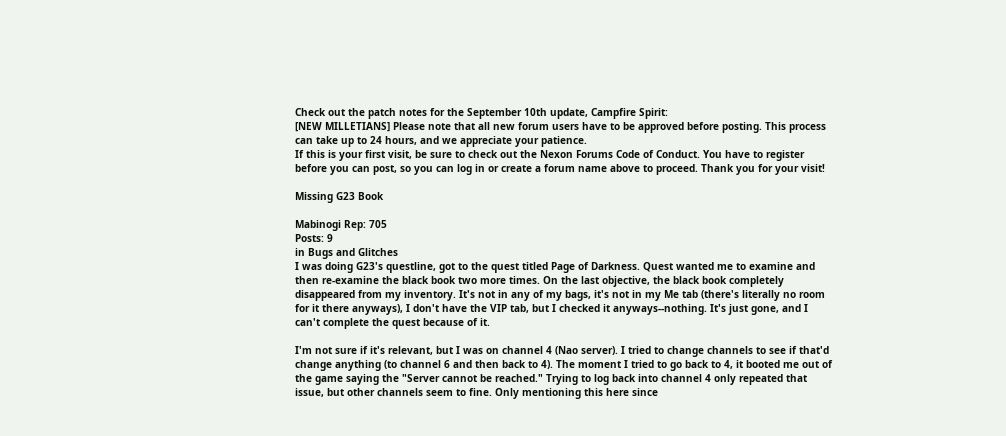Check out the patch notes for the September 10th update, Campfire Spirit:
[NEW MILLETIANS] Please note that all new forum users have to be approved before posting. This process can take up to 24 hours, and we appreciate your patience.
If this is your first visit, be sure to check out the Nexon Forums Code of Conduct. You have to register before you can post, so you can log in or create a forum name above to proceed. Thank you for your visit!

Missing G23 Book

Mabinogi Rep: 705
Posts: 9
in Bugs and Glitches
I was doing G23's questline, got to the quest titled Page of Darkness. Quest wanted me to examine and then re-examine the black book two more times. On the last objective, the black book completely disappeared from my inventory. It's not in any of my bags, it's not in my Me tab (there's literally no room for it there anyways), I don't have the VIP tab, but I checked it anyways--nothing. It's just gone, and I can't complete the quest because of it.

I'm not sure if it's relevant, but I was on channel 4 (Nao server). I tried to change channels to see if that'd change anything (to channel 6 and then back to 4). The moment I tried to go back to 4, it booted me out of the game saying the "Server cannot be reached." Trying to log back into channel 4 only repeated that issue, but other channels seem to fine. Only mentioning this here since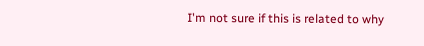I'm not sure if this is related to why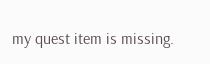my quest item is missing.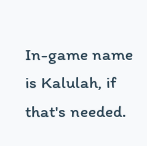In-game name is Kalulah, if that's needed.